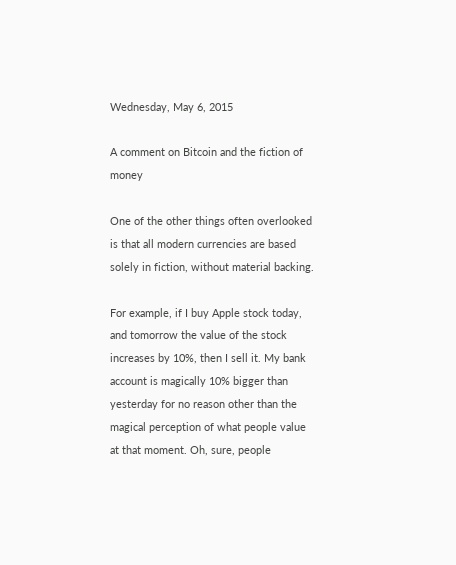Wednesday, May 6, 2015

A comment on Bitcoin and the fiction of money

One of the other things often overlooked is that all modern currencies are based solely in fiction, without material backing.

For example, if I buy Apple stock today, and tomorrow the value of the stock increases by 10%, then I sell it. My bank account is magically 10% bigger than yesterday for no reason other than the magical perception of what people value at that moment. Oh, sure, people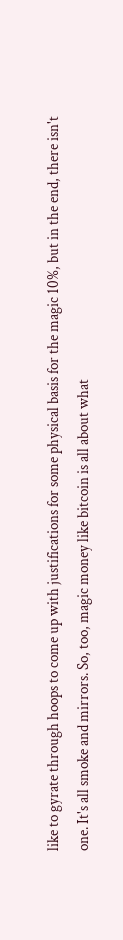like to gyrate through hoops to come up with justifications for some physical basis for the magic 10%, but in the end, there isn't one. It's all smoke and mirrors. So, too, magic money like bitcoin is all about what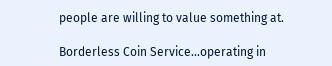people are willing to value something at.

Borderless Coin Service...operating in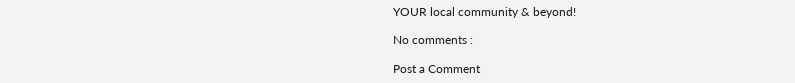YOUR local community & beyond!

No comments :

Post a Comment